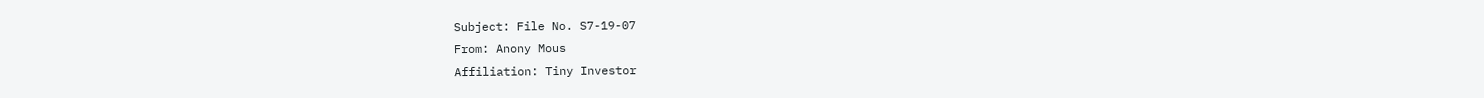Subject: File No. S7-19-07
From: Anony Mous
Affiliation: Tiny Investor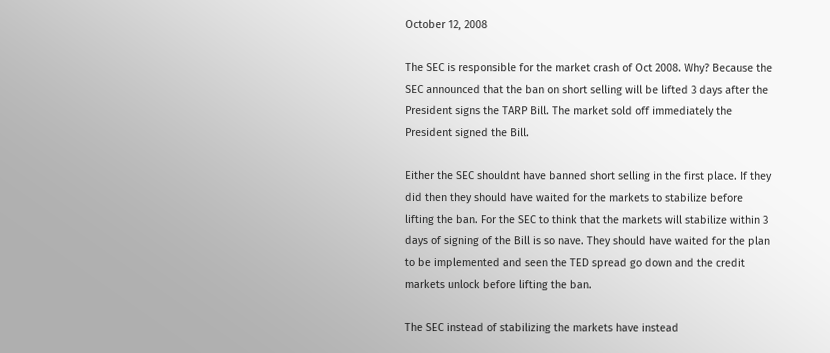October 12, 2008

The SEC is responsible for the market crash of Oct 2008. Why? Because the SEC announced that the ban on short selling will be lifted 3 days after the President signs the TARP Bill. The market sold off immediately the President signed the Bill.

Either the SEC shouldnt have banned short selling in the first place. If they did then they should have waited for the markets to stabilize before lifting the ban. For the SEC to think that the markets will stabilize within 3 days of signing of the Bill is so nave. They should have waited for the plan to be implemented and seen the TED spread go down and the credit markets unlock before lifting the ban.

The SEC instead of stabilizing the markets have instead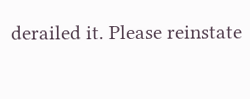derailed it. Please reinstate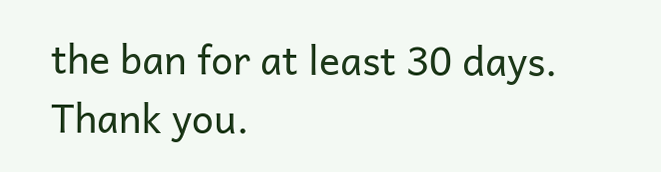the ban for at least 30 days. Thank you.